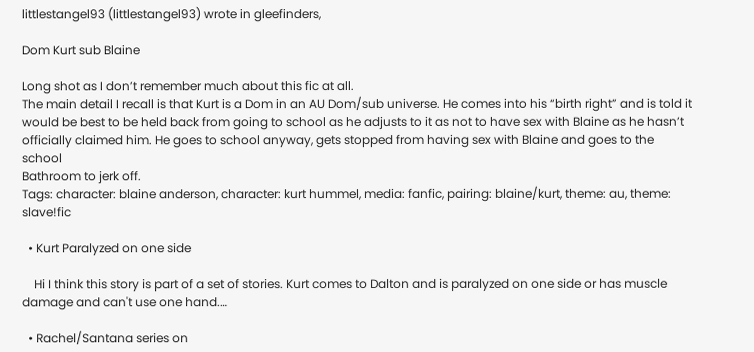littlestangel93 (littlestangel93) wrote in gleefinders,

Dom Kurt sub Blaine

Long shot as I don’t remember much about this fic at all.
The main detail I recall is that Kurt is a Dom in an AU Dom/sub universe. He comes into his “birth right” and is told it would be best to be held back from going to school as he adjusts to it as not to have sex with Blaine as he hasn’t officially claimed him. He goes to school anyway, gets stopped from having sex with Blaine and goes to the school
Bathroom to jerk off.
Tags: character: blaine anderson, character: kurt hummel, media: fanfic, pairing: blaine/kurt, theme: au, theme: slave!fic

  • Kurt Paralyzed on one side

    Hi I think this story is part of a set of stories. Kurt comes to Dalton and is paralyzed on one side or has muscle damage and can't use one hand.…

  • Rachel/Santana series on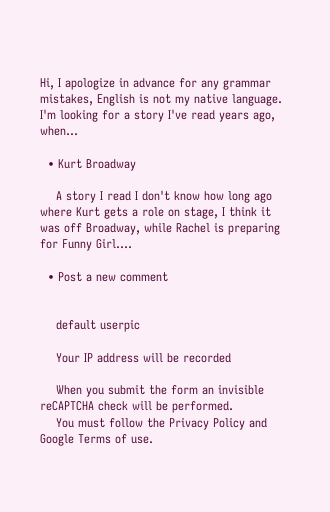Hi, I apologize in advance for any grammar mistakes, English is not my native language. I'm looking for a story I've read years ago, when…

  • Kurt Broadway

    A story I read I don't know how long ago where Kurt gets a role on stage, I think it was off Broadway, while Rachel is preparing for Funny Girl.…

  • Post a new comment


    default userpic

    Your IP address will be recorded

    When you submit the form an invisible reCAPTCHA check will be performed.
    You must follow the Privacy Policy and Google Terms of use.